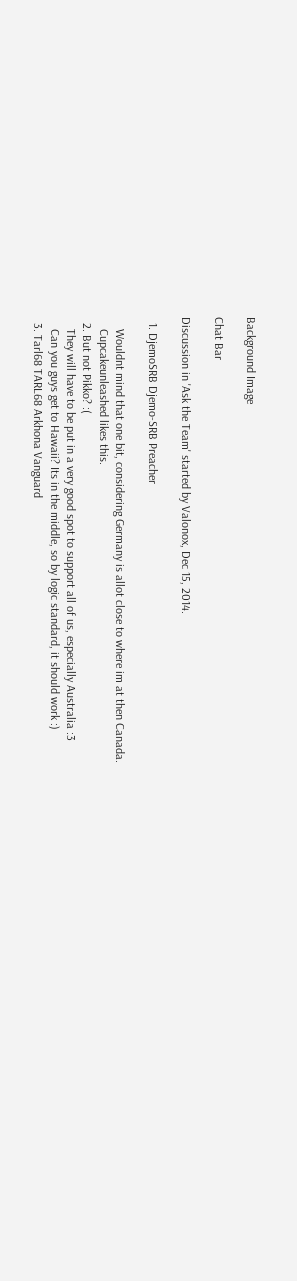Background Image

Chat Bar

Discussion in 'Ask the Team' started by Valonox, Dec 15, 2014.

  1. DjemoSRB Djemo-SRB Preacher

    Wouldnt mind that one bit, considering Germany is allot close to where im at then Canada.
    Cupcakeunleashed likes this.
  2. But not Pikko? :(
    They will have to be put in a very good spot to support all of us, especially Australia :3
    Can you guys get to Hawaii? Its in the middle, so by logic standard, it should work :)
  3. Tarl68 TARL68 Arkhona Vanguard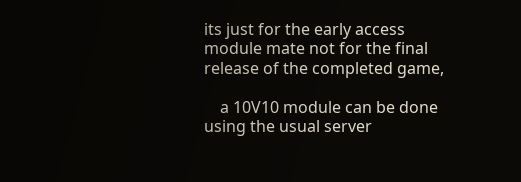its just for the early access module mate not for the final release of the completed game,

    a 10V10 module can be done using the usual server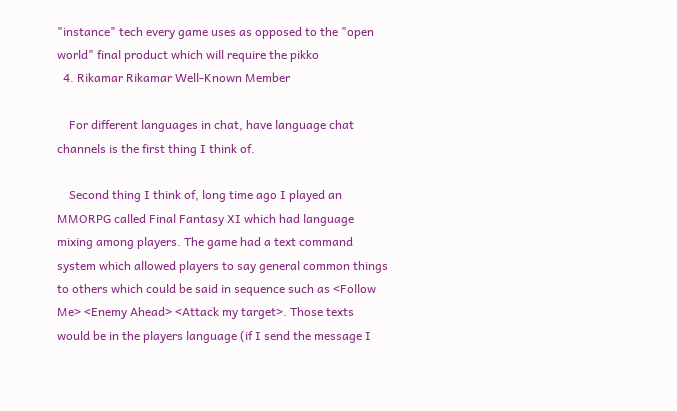"instance" tech every game uses as opposed to the "open world" final product which will require the pikko
  4. Rikamar Rikamar Well-Known Member

    For different languages in chat, have language chat channels is the first thing I think of.

    Second thing I think of, long time ago I played an MMORPG called Final Fantasy XI which had language mixing among players. The game had a text command system which allowed players to say general common things to others which could be said in sequence such as <Follow Me> <Enemy Ahead> <Attack my target>. Those texts would be in the players language (if I send the message I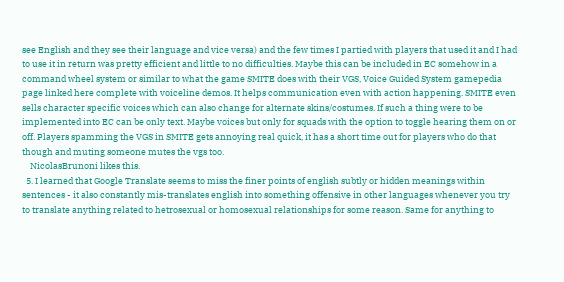see English and they see their language and vice versa) and the few times I partied with players that used it and I had to use it in return was pretty efficient and little to no difficulties. Maybe this can be included in EC somehow in a command wheel system or similar to what the game SMITE does with their VGS, Voice Guided System gamepedia page linked here complete with voiceline demos. It helps communication even with action happening. SMITE even sells character specific voices which can also change for alternate skins/costumes. If such a thing were to be implemented into EC can be only text. Maybe voices but only for squads with the option to toggle hearing them on or off. Players spamming the VGS in SMITE gets annoying real quick, it has a short time out for players who do that though and muting someone mutes the vgs too.
    NicolasBrunoni likes this.
  5. I learned that Google Translate seems to miss the finer points of english subtly or hidden meanings within sentences - it also constantly mis-translates english into something offensive in other languages whenever you try to translate anything related to hetrosexual or homosexual relationships for some reason. Same for anything to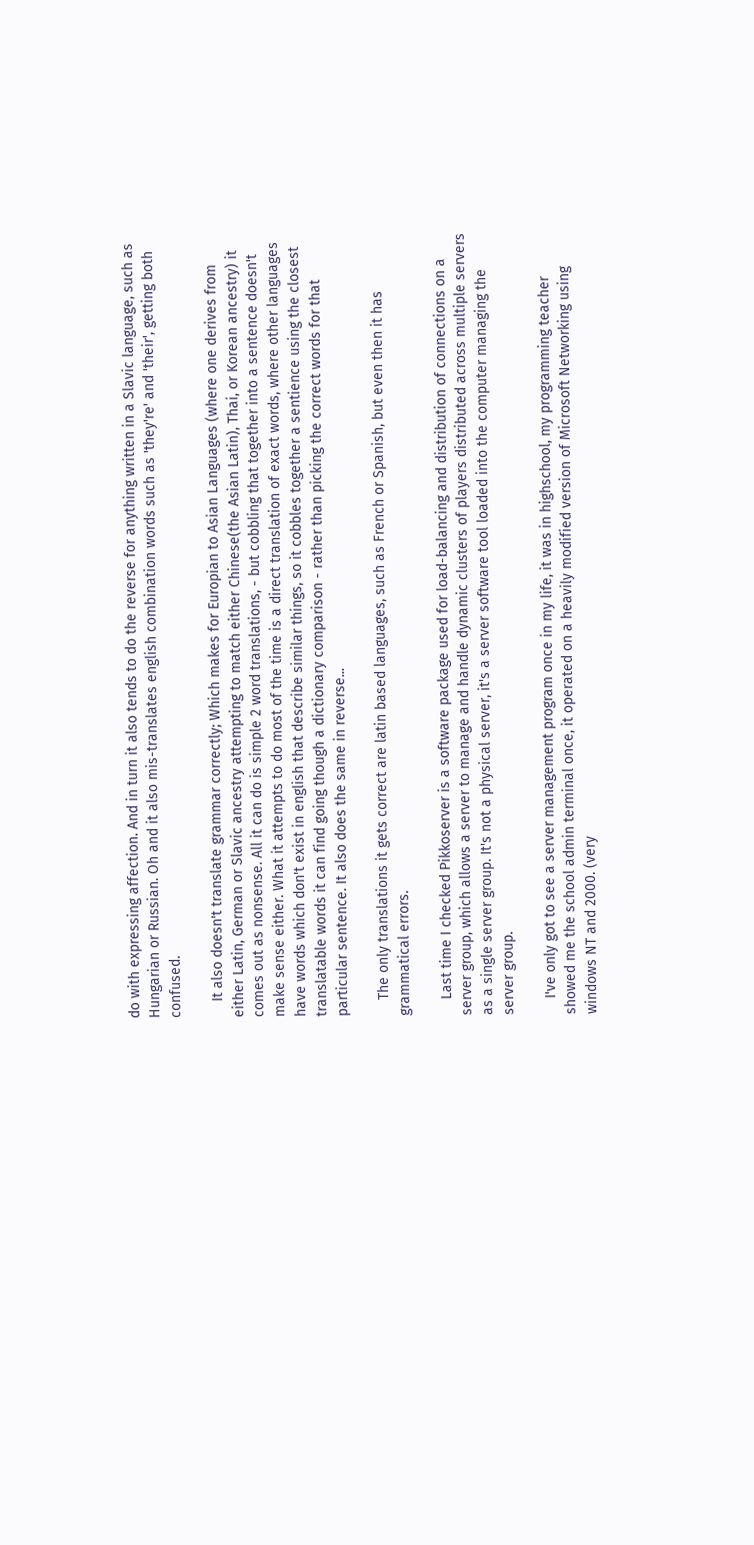do with expressing affection. And in turn it also tends to do the reverse for anything written in a Slavic language, such as Hungarian or Russian. Oh and it also mis-translates english combination words such as 'they're' and 'their', getting both confused.

    It also doesn't translate grammar correctly; Which makes for Europian to Asian Languages (where one derives from either Latin, German or Slavic ancestry attempting to match either Chinese(the Asian Latin), Thai, or Korean ancestry) it comes out as nonsense. All it can do is simple 2 word translations, - but cobbling that together into a sentence doesn't make sense either. What it attempts to do most of the time is a direct translation of exact words, where other languages have words which don't exist in english that describe similar things, so it cobbles together a sentience using the closest translatable words it can find going though a dictionary comparison - rather than picking the correct words for that particular sentence. It also does the same in reverse...

    The only translations it gets correct are latin based languages, such as French or Spanish, but even then it has grammatical errors.

    Last time I checked Pikkoserver is a software package used for load-balancing and distribution of connections on a server group, which allows a server to manage and handle dynamic clusters of players distributed across multiple servers as a single server group. It's not a physical server, it's a server software tool loaded into the computer managing the server group.

    I've only got to see a server management program once in my life, it was in highschool, my programming teacher showed me the school admin terminal once, it operated on a heavily modified version of Microsoft Networking using windows NT and 2000. (very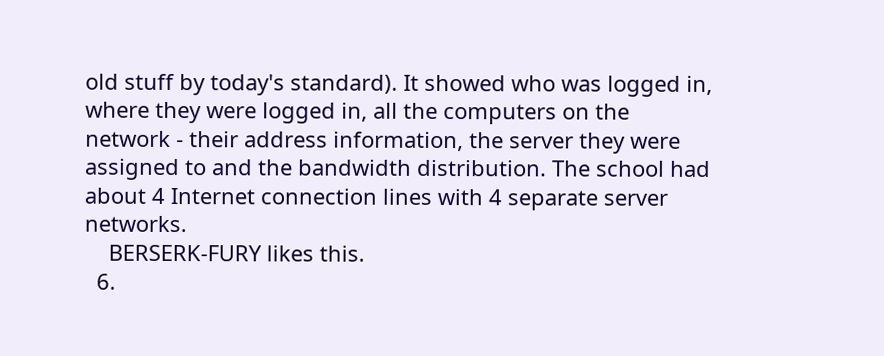old stuff by today's standard). It showed who was logged in, where they were logged in, all the computers on the network - their address information, the server they were assigned to and the bandwidth distribution. The school had about 4 Internet connection lines with 4 separate server networks.
    BERSERK-FURY likes this.
  6.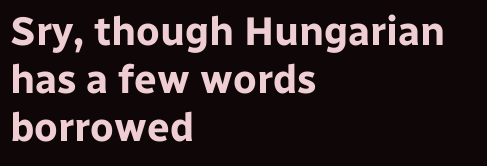Sry, though Hungarian has a few words borrowed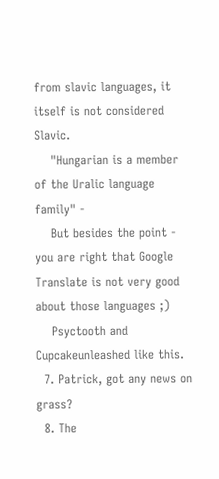from slavic languages, it itself is not considered Slavic.
    "Hungarian is a member of the Uralic language family" -
    But besides the point - you are right that Google Translate is not very good about those languages ;)
    Psyctooth and Cupcakeunleashed like this.
  7. Patrick, got any news on grass?
  8. The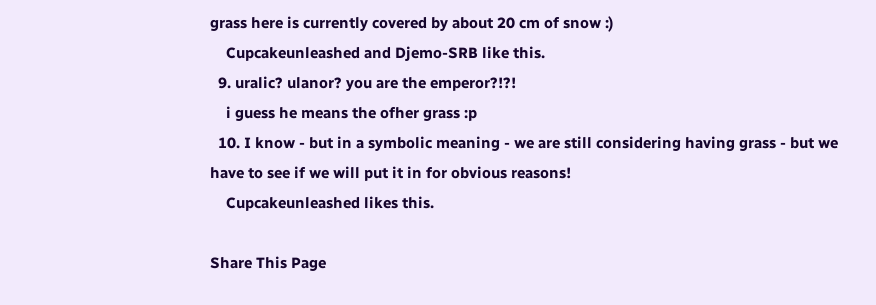grass here is currently covered by about 20 cm of snow :)
    Cupcakeunleashed and Djemo-SRB like this.
  9. uralic? ulanor? you are the emperor?!?!
    i guess he means the ofher grass :p
  10. I know - but in a symbolic meaning - we are still considering having grass - but we have to see if we will put it in for obvious reasons!
    Cupcakeunleashed likes this.

Share This Page